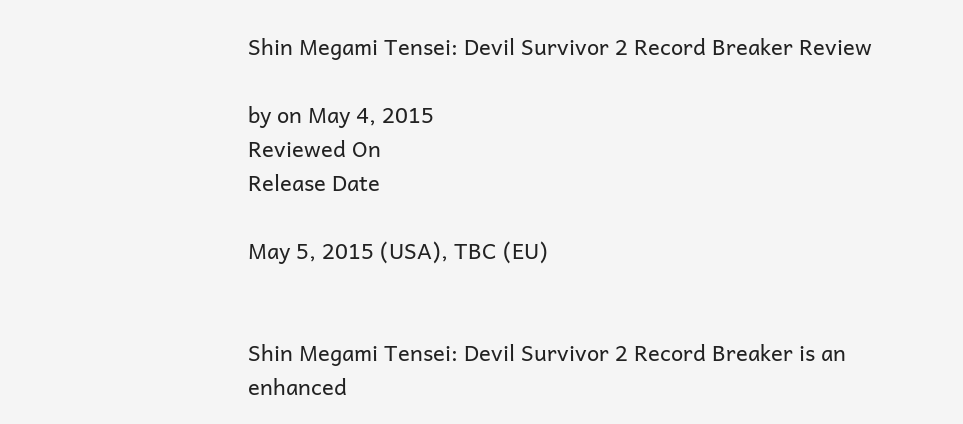Shin Megami Tensei: Devil Survivor 2 Record Breaker Review

by on May 4, 2015
Reviewed On
Release Date

May 5, 2015 (USA), TBC (EU)


Shin Megami Tensei: Devil Survivor 2 Record Breaker is an enhanced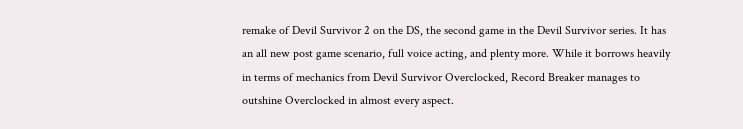remake of Devil Survivor 2 on the DS, the second game in the Devil Survivor series. It has an all new post game scenario, full voice acting, and plenty more. While it borrows heavily in terms of mechanics from Devil Survivor Overclocked, Record Breaker manages to outshine Overclocked in almost every aspect.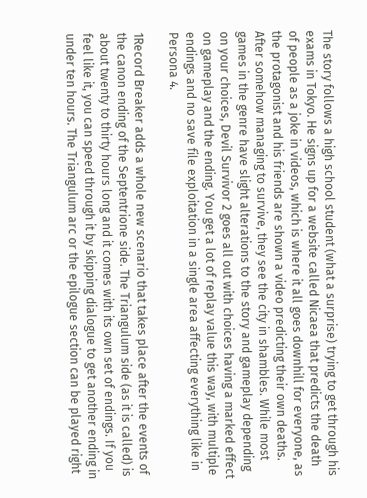The story follows a high school student (what a surprise) trying to get through his exams in Tokyo. He signs up for a website called Nicaea that predicts the death of people as a joke in videos, which is where it all goes downhill for everyone, as the protagonist and his friends are shown a video predicting their own deaths. After somehow managing to survive, they see the city in shambles. While most games in the genre have slight alterations to the story and gameplay depending on your choices, Devil Survivor 2 goes all out with choices having a marked effect on gameplay and the ending. You get a lot of replay value this way, with multiple endings and no save file exploitation in a single area affecting everything like in Persona 4.

1Record Breaker adds a whole new scenario that takes place after the events of the canon ending of the Septentrione side. The Triangulum side (as it is called) is about twenty to thirty hours long and it comes with its own set of endings. If you feel like it, you can speed through it by skipping dialogue to get another ending in under ten hours. The Triangulum arc or the epilogue section can be played right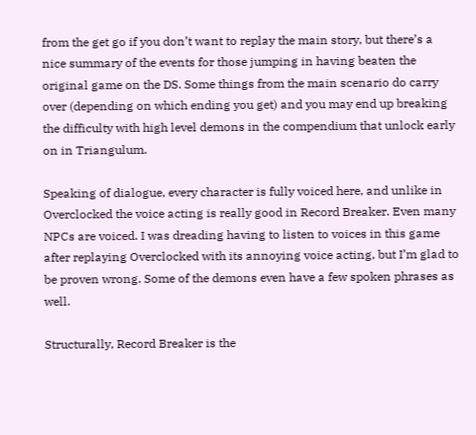from the get go if you don’t want to replay the main story, but there’s a nice summary of the events for those jumping in having beaten the original game on the DS. Some things from the main scenario do carry over (depending on which ending you get) and you may end up breaking the difficulty with high level demons in the compendium that unlock early on in Triangulum.

Speaking of dialogue, every character is fully voiced here, and unlike in Overclocked the voice acting is really good in Record Breaker. Even many NPCs are voiced. I was dreading having to listen to voices in this game after replaying Overclocked with its annoying voice acting, but I’m glad to be proven wrong. Some of the demons even have a few spoken phrases as well.

Structurally, Record Breaker is the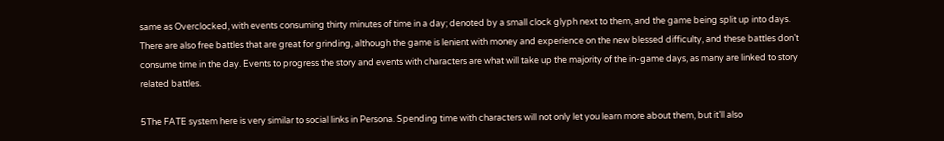same as Overclocked, with events consuming thirty minutes of time in a day; denoted by a small clock glyph next to them, and the game being split up into days. There are also free battles that are great for grinding, although the game is lenient with money and experience on the new blessed difficulty, and these battles don’t consume time in the day. Events to progress the story and events with characters are what will take up the majority of the in-game days, as many are linked to story related battles.

5The FATE system here is very similar to social links in Persona. Spending time with characters will not only let you learn more about them, but it’ll also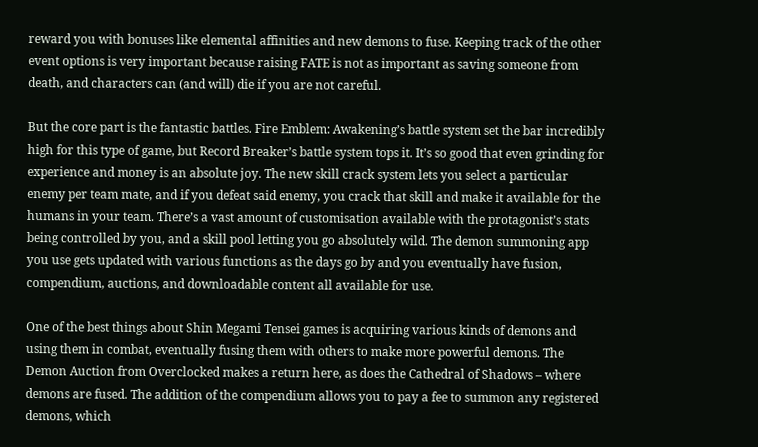reward you with bonuses like elemental affinities and new demons to fuse. Keeping track of the other event options is very important because raising FATE is not as important as saving someone from death, and characters can (and will) die if you are not careful.

But the core part is the fantastic battles. Fire Emblem: Awakening’s battle system set the bar incredibly high for this type of game, but Record Breaker’s battle system tops it. It’s so good that even grinding for experience and money is an absolute joy. The new skill crack system lets you select a particular enemy per team mate, and if you defeat said enemy, you crack that skill and make it available for the humans in your team. There’s a vast amount of customisation available with the protagonist’s stats being controlled by you, and a skill pool letting you go absolutely wild. The demon summoning app you use gets updated with various functions as the days go by and you eventually have fusion, compendium, auctions, and downloadable content all available for use.

One of the best things about Shin Megami Tensei games is acquiring various kinds of demons and using them in combat, eventually fusing them with others to make more powerful demons. The Demon Auction from Overclocked makes a return here, as does the Cathedral of Shadows – where demons are fused. The addition of the compendium allows you to pay a fee to summon any registered demons, which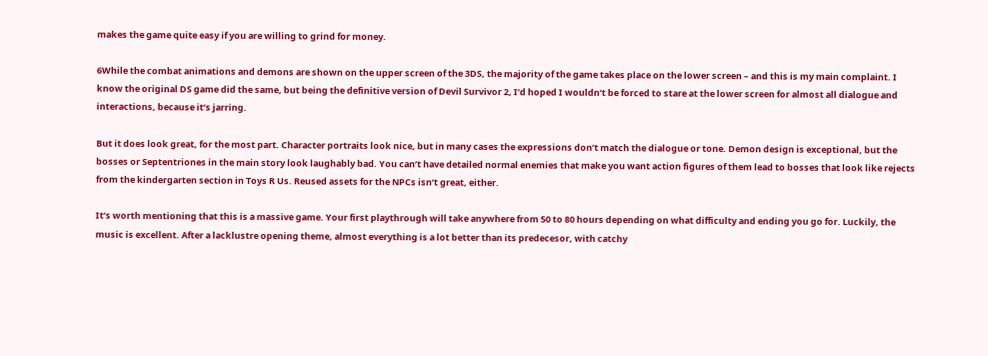makes the game quite easy if you are willing to grind for money.

6While the combat animations and demons are shown on the upper screen of the 3DS, the majority of the game takes place on the lower screen – and this is my main complaint. I know the original DS game did the same, but being the definitive version of Devil Survivor 2, I’d hoped I wouldn’t be forced to stare at the lower screen for almost all dialogue and interactions, because it’s jarring.

But it does look great, for the most part. Character portraits look nice, but in many cases the expressions don’t match the dialogue or tone. Demon design is exceptional, but the bosses or Septentriones in the main story look laughably bad. You can’t have detailed normal enemies that make you want action figures of them lead to bosses that look like rejects from the kindergarten section in Toys R Us. Reused assets for the NPCs isn’t great, either.

It’s worth mentioning that this is a massive game. Your first playthrough will take anywhere from 50 to 80 hours depending on what difficulty and ending you go for. Luckily, the music is excellent. After a lacklustre opening theme, almost everything is a lot better than its predecesor, with catchy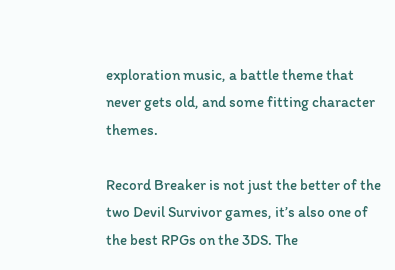exploration music, a battle theme that never gets old, and some fitting character themes.

Record Breaker is not just the better of the two Devil Survivor games, it’s also one of the best RPGs on the 3DS. The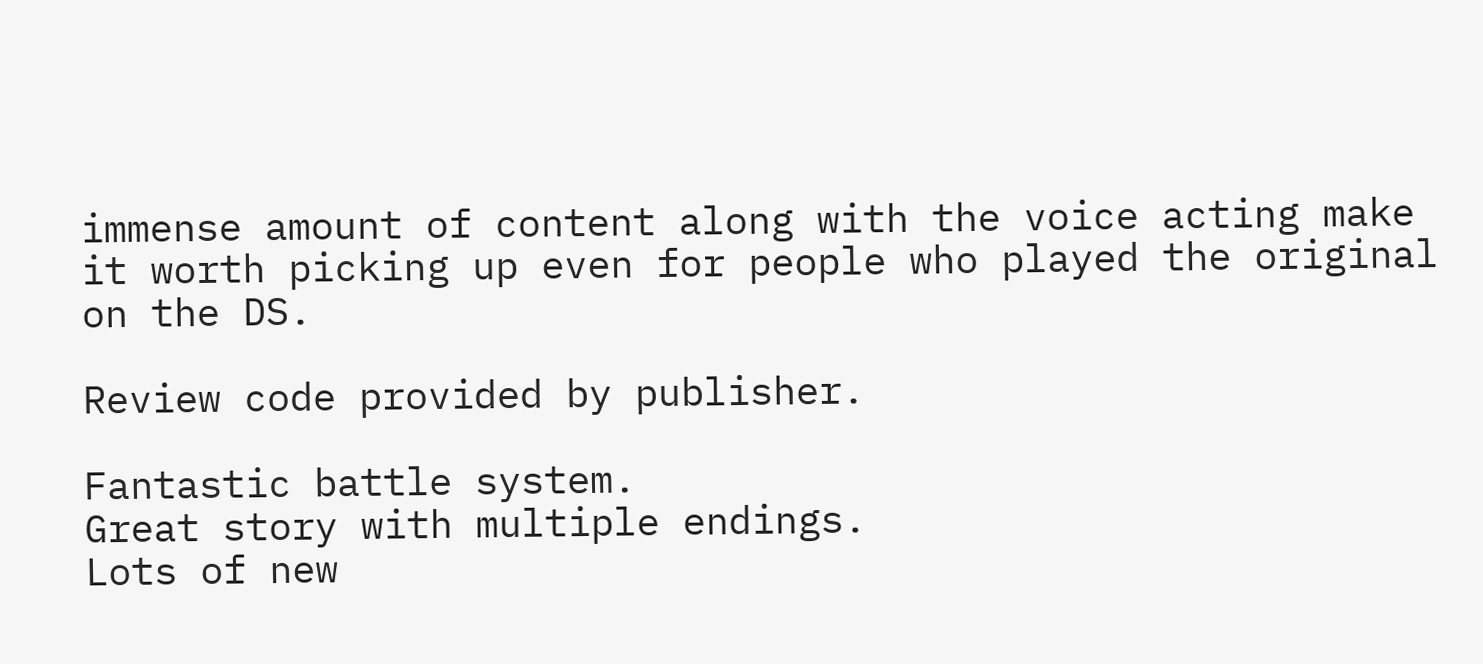immense amount of content along with the voice acting make it worth picking up even for people who played the original on the DS.

Review code provided by publisher.

Fantastic battle system.
Great story with multiple endings.
Lots of new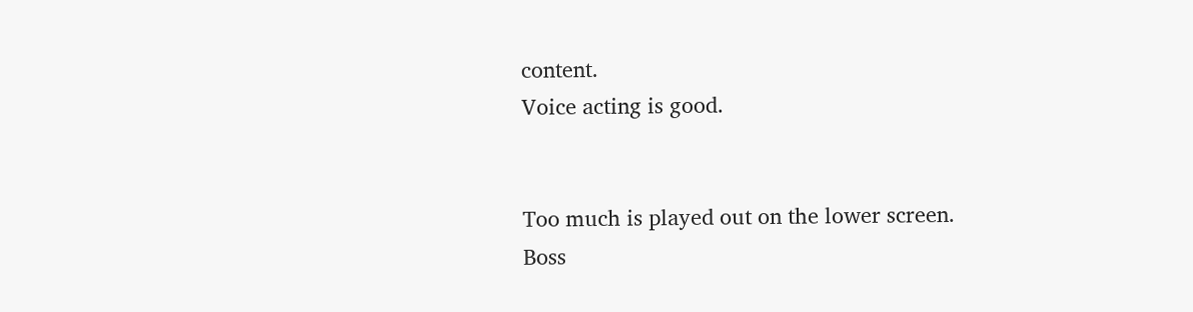content.
Voice acting is good.


Too much is played out on the lower screen.
Boss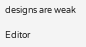designs are weak

Editor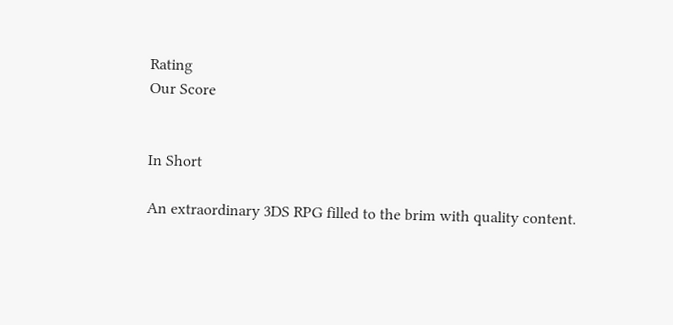Rating
Our Score


In Short

An extraordinary 3DS RPG filled to the brim with quality content.